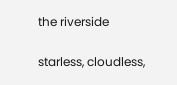the riverside

starless, cloudless,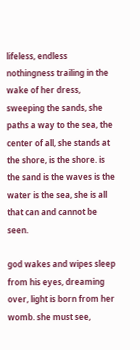lifeless, endless nothingness trailing in the wake of her dress, sweeping the sands, she paths a way to the sea, the center of all, she stands at the shore, is the shore. is the sand is the waves is the water is the sea, she is all that can and cannot be seen.

god wakes and wipes sleep from his eyes, dreaming over, light is born from her womb. she must see,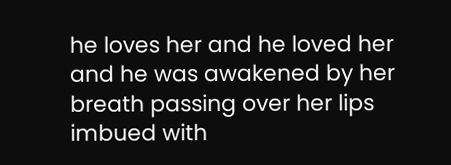he loves her and he loved her and he was awakened by her breath passing over her lips imbued with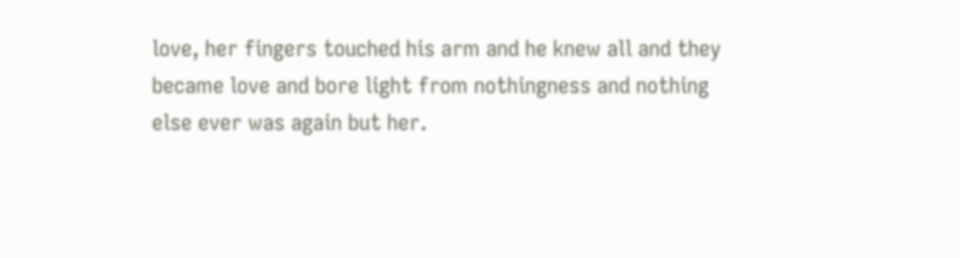love, her fingers touched his arm and he knew all and they became love and bore light from nothingness and nothing else ever was again but her.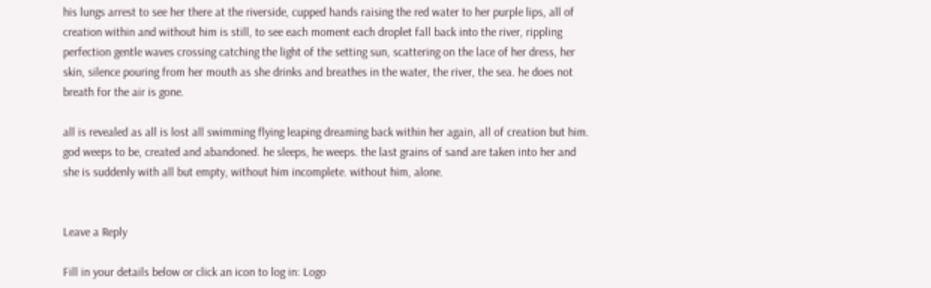his lungs arrest to see her there at the riverside, cupped hands raising the red water to her purple lips, all of creation within and without him is still, to see each moment each droplet fall back into the river, rippling perfection gentle waves crossing catching the light of the setting sun, scattering on the lace of her dress, her skin, silence pouring from her mouth as she drinks and breathes in the water, the river, the sea. he does not breath for the air is gone.

all is revealed as all is lost all swimming flying leaping dreaming back within her again, all of creation but him. god weeps to be, created and abandoned. he sleeps, he weeps. the last grains of sand are taken into her and she is suddenly with all but empty, without him incomplete. without him, alone.


Leave a Reply

Fill in your details below or click an icon to log in: Logo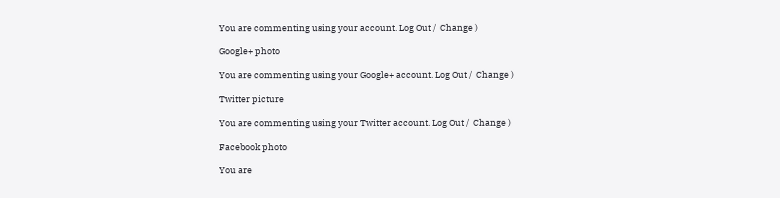You are commenting using your account. Log Out /  Change )

Google+ photo

You are commenting using your Google+ account. Log Out /  Change )

Twitter picture

You are commenting using your Twitter account. Log Out /  Change )

Facebook photo

You are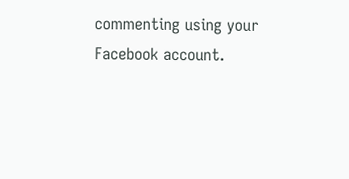commenting using your Facebook account.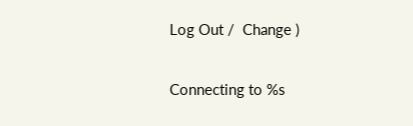Log Out /  Change )


Connecting to %s